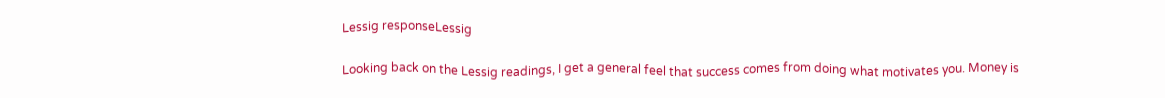Lessig responseLessig

Looking back on the Lessig readings, I get a general feel that success comes from doing what motivates you. Money is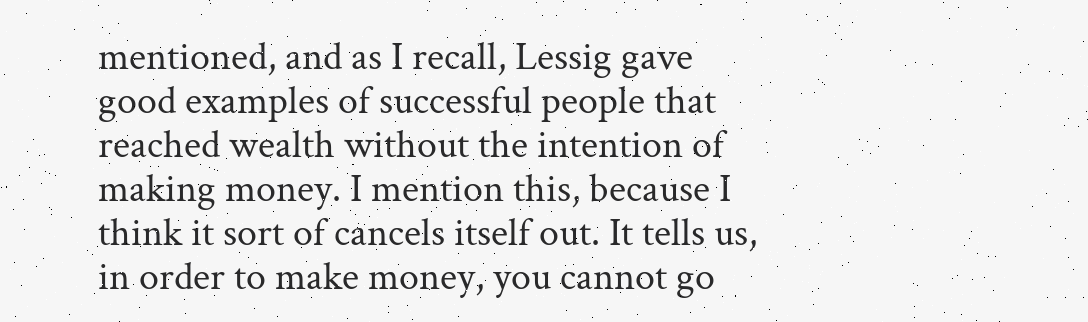mentioned, and as I recall, Lessig gave good examples of successful people that reached wealth without the intention of making money. I mention this, because I think it sort of cancels itself out. It tells us, in order to make money, you cannot go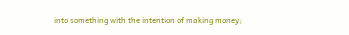into something with the intention of making money;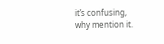it’s confusing, why mention it.